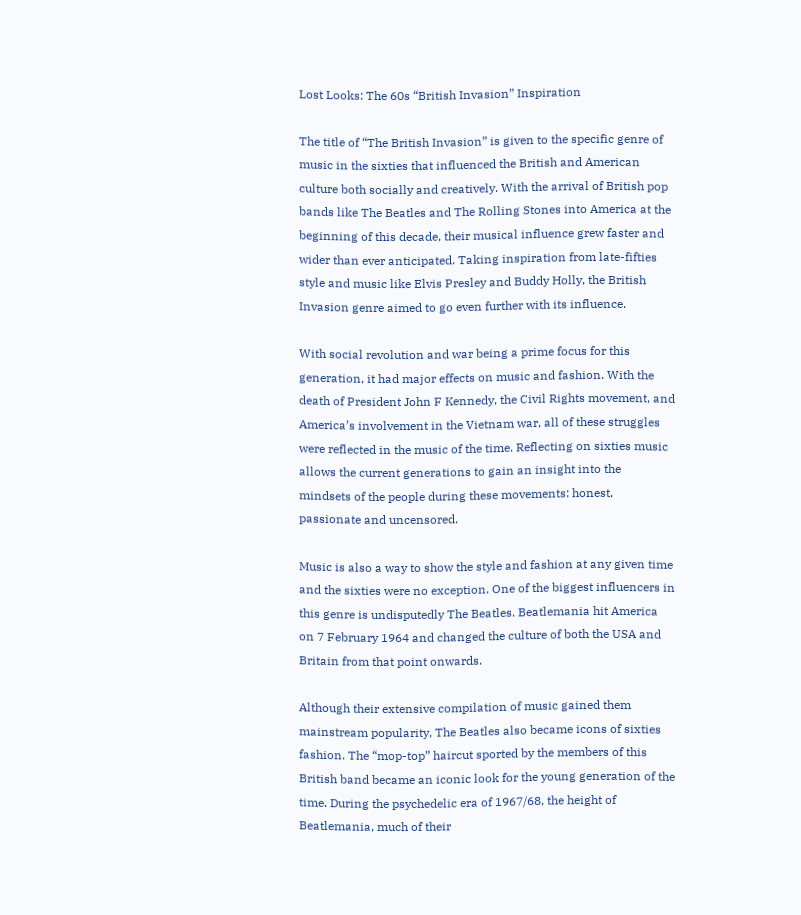Lost Looks: The 60s “British Invasion” Inspiration

The title of “The British Invasion” is given to the specific genre of music in the sixties that influenced the British and American culture both socially and creatively. With the arrival of British pop bands like The Beatles and The Rolling Stones into America at the beginning of this decade, their musical influence grew faster and wider than ever anticipated. Taking inspiration from late-fifties style and music like Elvis Presley and Buddy Holly, the British Invasion genre aimed to go even further with its influence.

With social revolution and war being a prime focus for this generation, it had major effects on music and fashion. With the death of President John F Kennedy, the Civil Rights movement, and America’s involvement in the Vietnam war, all of these struggles were reflected in the music of the time. Reflecting on sixties music allows the current generations to gain an insight into the mindsets of the people during these movements: honest, passionate and uncensored.

Music is also a way to show the style and fashion at any given time and the sixties were no exception. One of the biggest influencers in this genre is undisputedly The Beatles. Beatlemania hit America on 7 February 1964 and changed the culture of both the USA and Britain from that point onwards.

Although their extensive compilation of music gained them mainstream popularity, The Beatles also became icons of sixties fashion. The “mop-top” haircut sported by the members of this British band became an iconic look for the young generation of the time. During the psychedelic era of 1967/68, the height of Beatlemania, much of their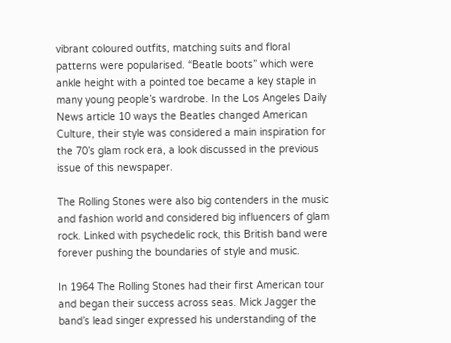vibrant coloured outfits, matching suits and floral patterns were popularised. “Beatle boots” which were ankle height with a pointed toe became a key staple in many young people’s wardrobe. In the Los Angeles Daily News article 10 ways the Beatles changed American Culture, their style was considered a main inspiration for the 70’s glam rock era, a look discussed in the previous issue of this newspaper.

The Rolling Stones were also big contenders in the music and fashion world and considered big influencers of glam rock. Linked with psychedelic rock, this British band were forever pushing the boundaries of style and music.

In 1964 The Rolling Stones had their first American tour and began their success across seas. Mick Jagger the band’s lead singer expressed his understanding of the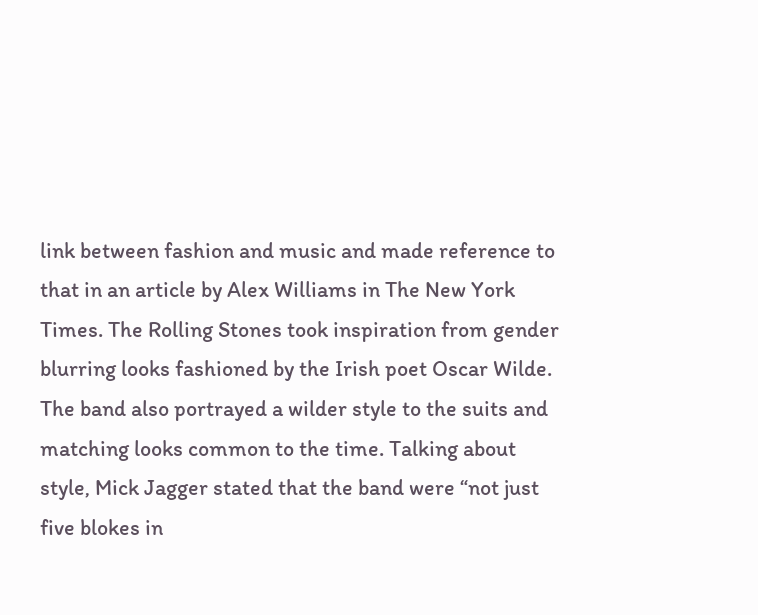link between fashion and music and made reference to that in an article by Alex Williams in The New York Times. The Rolling Stones took inspiration from gender blurring looks fashioned by the Irish poet Oscar Wilde. The band also portrayed a wilder style to the suits and matching looks common to the time. Talking about style, Mick Jagger stated that the band were “not just five blokes in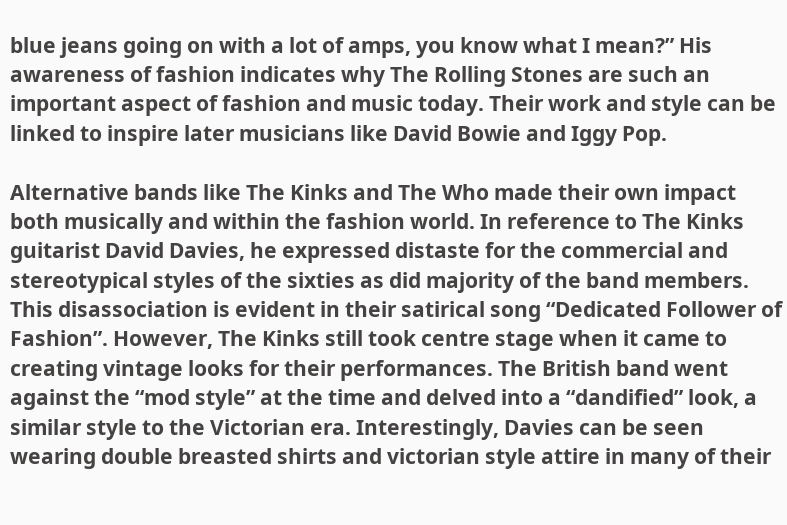blue jeans going on with a lot of amps, you know what I mean?” His awareness of fashion indicates why The Rolling Stones are such an important aspect of fashion and music today. Their work and style can be linked to inspire later musicians like David Bowie and Iggy Pop.

Alternative bands like The Kinks and The Who made their own impact both musically and within the fashion world. In reference to The Kinks guitarist David Davies, he expressed distaste for the commercial and stereotypical styles of the sixties as did majority of the band members. This disassociation is evident in their satirical song “Dedicated Follower of Fashion”. However, The Kinks still took centre stage when it came to creating vintage looks for their performances. The British band went against the “mod style” at the time and delved into a “dandified” look, a similar style to the Victorian era. Interestingly, Davies can be seen wearing double breasted shirts and victorian style attire in many of their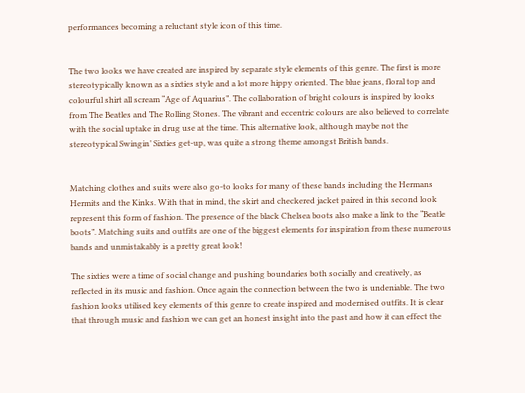performances becoming a reluctant style icon of this time.


The two looks we have created are inspired by separate style elements of this genre. The first is more stereotypically known as a sixties style and a lot more hippy oriented. The blue jeans, floral top and colourful shirt all scream “Age of Aquarius”. The collaboration of bright colours is inspired by looks from The Beatles and The Rolling Stones. The vibrant and eccentric colours are also believed to correlate with the social uptake in drug use at the time. This alternative look, although maybe not the stereotypical Swingin’ Sixties get-up, was quite a strong theme amongst British bands.


Matching clothes and suits were also go-to looks for many of these bands including the Hermans Hermits and the Kinks. With that in mind, the skirt and checkered jacket paired in this second look represent this form of fashion. The presence of the black Chelsea boots also make a link to the “Beatle boots”. Matching suits and outfits are one of the biggest elements for inspiration from these numerous bands and unmistakably is a pretty great look!

The sixties were a time of social change and pushing boundaries both socially and creatively, as reflected in its music and fashion. Once again the connection between the two is undeniable. The two fashion looks utilised key elements of this genre to create inspired and modernised outfits. It is clear that through music and fashion we can get an honest insight into the past and how it can effect the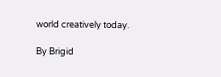world creatively today.

By Brigid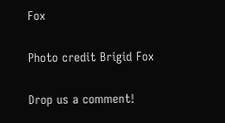Fox

Photo credit Brigid Fox

Drop us a comment!